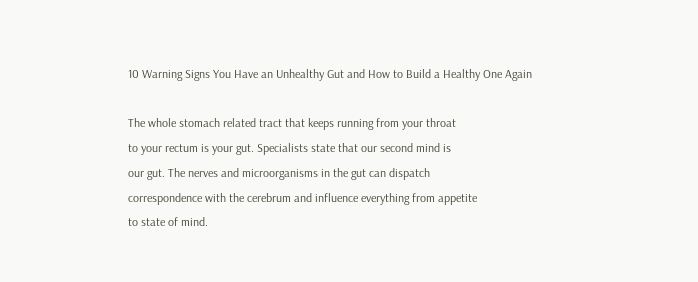10 Warning Signs You Have an Unhealthy Gut and How to Build a Healthy One Again

The whole stomach related tract that keeps running from your throat
to your rectum is your gut. Specialists state that our second mind is
our gut. The nerves and microorganisms in the gut can dispatch
correspondence with the cerebrum and influence everything from appetite
to state of mind.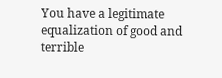You have a legitimate equalization of good and terrible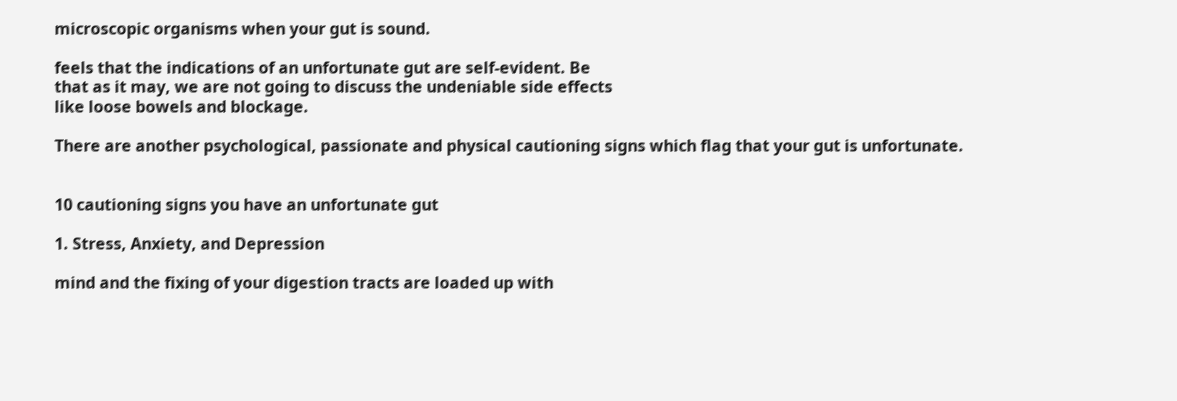microscopic organisms when your gut is sound.

feels that the indications of an unfortunate gut are self-evident. Be
that as it may, we are not going to discuss the undeniable side effects
like loose bowels and blockage.

There are another psychological, passionate and physical cautioning signs which flag that your gut is unfortunate.


10 cautioning signs you have an unfortunate gut

1. Stress, Anxiety, and Depression

mind and the fixing of your digestion tracts are loaded up with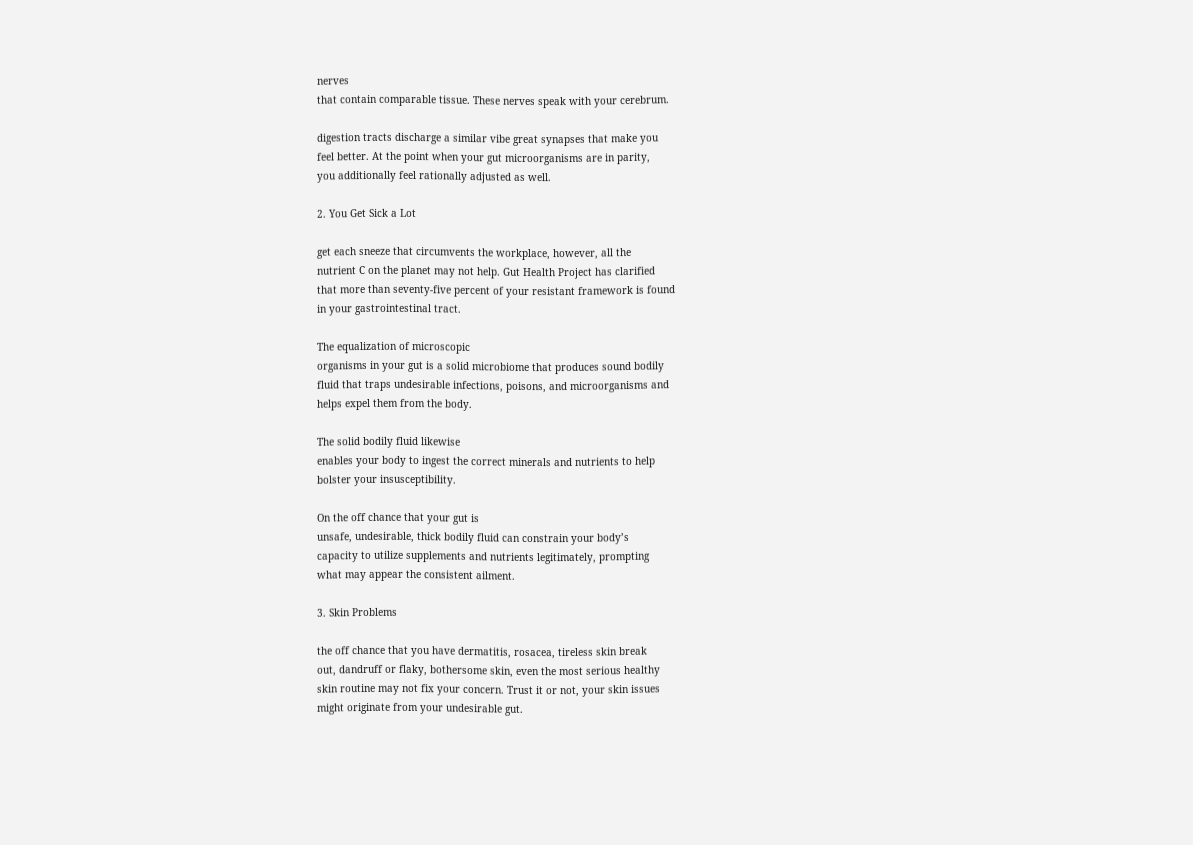nerves
that contain comparable tissue. These nerves speak with your cerebrum.

digestion tracts discharge a similar vibe great synapses that make you
feel better. At the point when your gut microorganisms are in parity,
you additionally feel rationally adjusted as well.

2. You Get Sick a Lot

get each sneeze that circumvents the workplace, however, all the
nutrient C on the planet may not help. Gut Health Project has clarified
that more than seventy-five percent of your resistant framework is found
in your gastrointestinal tract.

The equalization of microscopic
organisms in your gut is a solid microbiome that produces sound bodily
fluid that traps undesirable infections, poisons, and microorganisms and
helps expel them from the body.

The solid bodily fluid likewise
enables your body to ingest the correct minerals and nutrients to help
bolster your insusceptibility.

On the off chance that your gut is
unsafe, undesirable, thick bodily fluid can constrain your body’s
capacity to utilize supplements and nutrients legitimately, prompting
what may appear the consistent ailment.

3. Skin Problems

the off chance that you have dermatitis, rosacea, tireless skin break
out, dandruff or flaky, bothersome skin, even the most serious healthy
skin routine may not fix your concern. Trust it or not, your skin issues
might originate from your undesirable gut.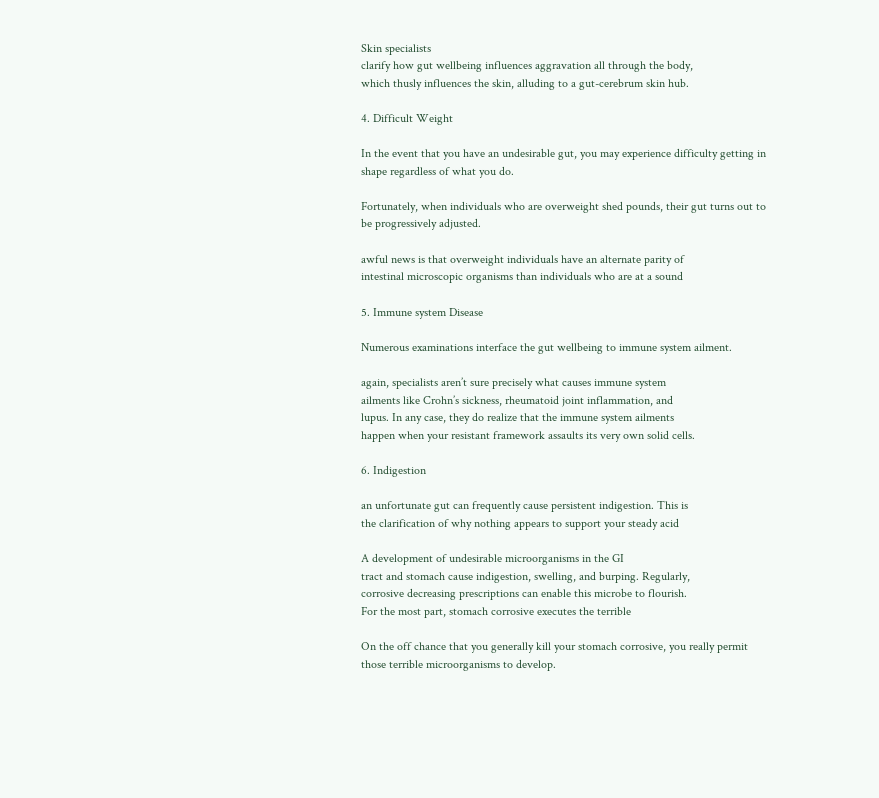Skin specialists
clarify how gut wellbeing influences aggravation all through the body,
which thusly influences the skin, alluding to a gut-cerebrum skin hub.

4. Difficult Weight

In the event that you have an undesirable gut, you may experience difficulty getting in shape regardless of what you do.

Fortunately, when individuals who are overweight shed pounds, their gut turns out to be progressively adjusted.

awful news is that overweight individuals have an alternate parity of
intestinal microscopic organisms than individuals who are at a sound

5. Immune system Disease

Numerous examinations interface the gut wellbeing to immune system ailment.

again, specialists aren’t sure precisely what causes immune system
ailments like Crohn’s sickness, rheumatoid joint inflammation, and
lupus. In any case, they do realize that the immune system ailments
happen when your resistant framework assaults its very own solid cells.

6. Indigestion

an unfortunate gut can frequently cause persistent indigestion. This is
the clarification of why nothing appears to support your steady acid

A development of undesirable microorganisms in the GI
tract and stomach cause indigestion, swelling, and burping. Regularly,
corrosive decreasing prescriptions can enable this microbe to flourish.
For the most part, stomach corrosive executes the terrible

On the off chance that you generally kill your stomach corrosive, you really permit those terrible microorganisms to develop.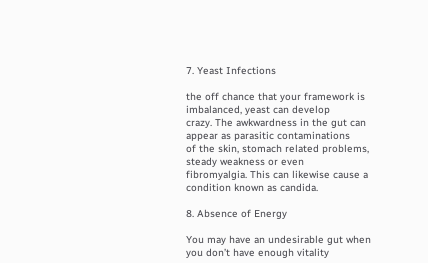7. Yeast Infections

the off chance that your framework is imbalanced, yeast can develop
crazy. The awkwardness in the gut can appear as parasitic contaminations
of the skin, stomach related problems, steady weakness or even
fibromyalgia. This can likewise cause a condition known as candida.

8. Absence of Energy

You may have an undesirable gut when you don’t have enough vitality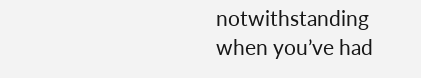notwithstanding when you’ve had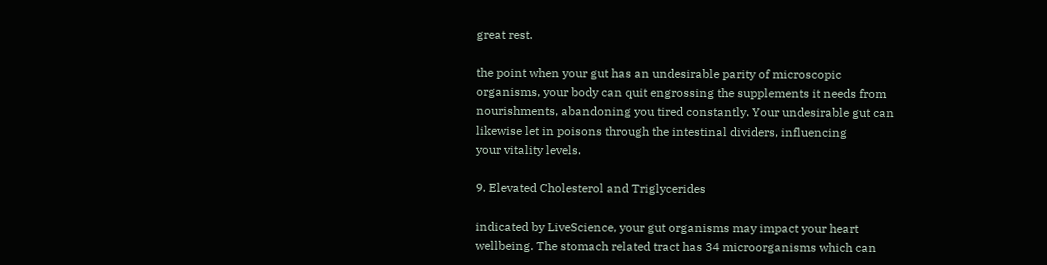great rest.

the point when your gut has an undesirable parity of microscopic
organisms, your body can quit engrossing the supplements it needs from
nourishments, abandoning you tired constantly. Your undesirable gut can
likewise let in poisons through the intestinal dividers, influencing
your vitality levels.

9. Elevated Cholesterol and Triglycerides

indicated by LiveScience, your gut organisms may impact your heart
wellbeing. The stomach related tract has 34 microorganisms which can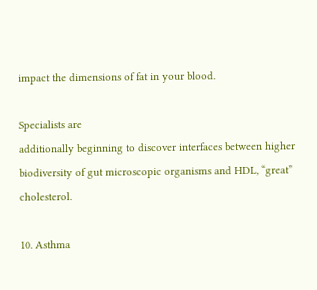impact the dimensions of fat in your blood.

Specialists are
additionally beginning to discover interfaces between higher
biodiversity of gut microscopic organisms and HDL, “great” cholesterol.

10. Asthma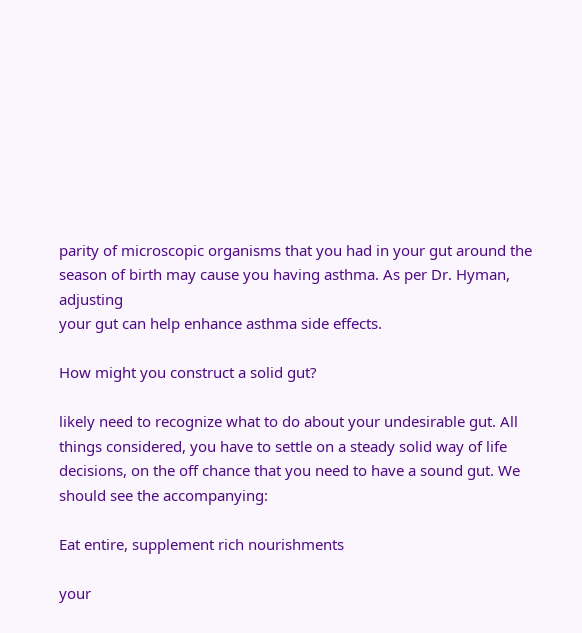parity of microscopic organisms that you had in your gut around the
season of birth may cause you having asthma. As per Dr. Hyman, adjusting
your gut can help enhance asthma side effects.

How might you construct a solid gut?

likely need to recognize what to do about your undesirable gut. All
things considered, you have to settle on a steady solid way of life
decisions, on the off chance that you need to have a sound gut. We
should see the accompanying:

Eat entire, supplement rich nourishments

your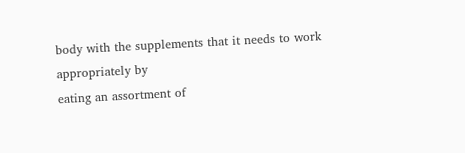body with the supplements that it needs to work appropriately by
eating an assortment of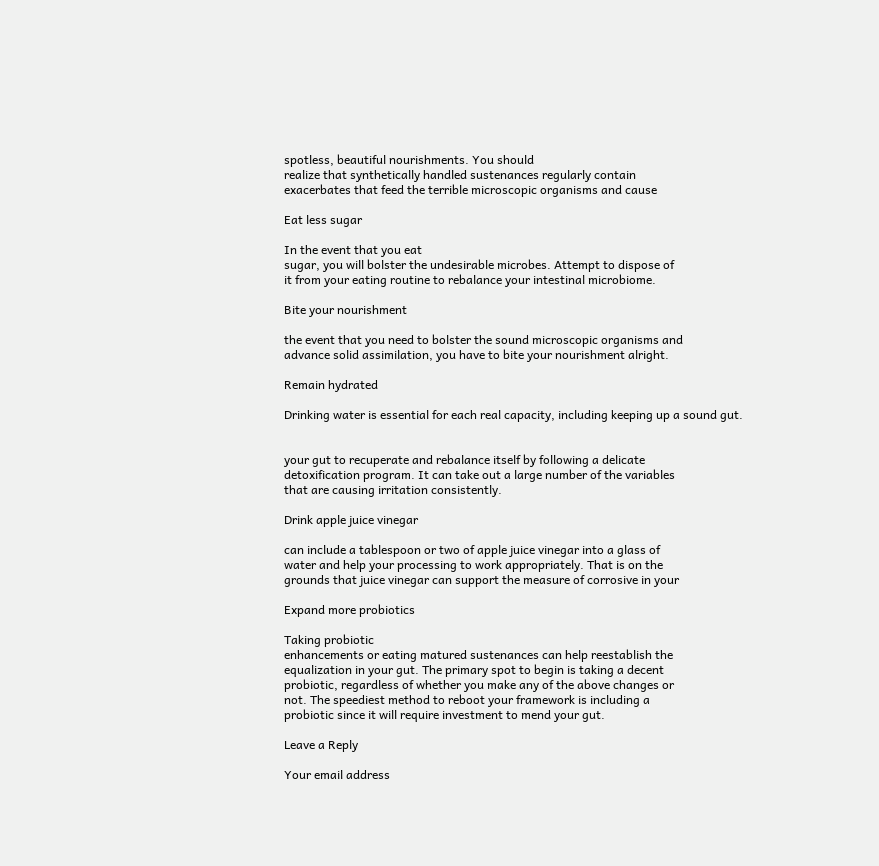spotless, beautiful nourishments. You should
realize that synthetically handled sustenances regularly contain
exacerbates that feed the terrible microscopic organisms and cause

Eat less sugar

In the event that you eat
sugar, you will bolster the undesirable microbes. Attempt to dispose of
it from your eating routine to rebalance your intestinal microbiome.

Bite your nourishment

the event that you need to bolster the sound microscopic organisms and
advance solid assimilation, you have to bite your nourishment alright.

Remain hydrated

Drinking water is essential for each real capacity, including keeping up a sound gut.


your gut to recuperate and rebalance itself by following a delicate
detoxification program. It can take out a large number of the variables
that are causing irritation consistently.

Drink apple juice vinegar

can include a tablespoon or two of apple juice vinegar into a glass of
water and help your processing to work appropriately. That is on the
grounds that juice vinegar can support the measure of corrosive in your

Expand more probiotics

Taking probiotic
enhancements or eating matured sustenances can help reestablish the
equalization in your gut. The primary spot to begin is taking a decent
probiotic, regardless of whether you make any of the above changes or
not. The speediest method to reboot your framework is including a
probiotic since it will require investment to mend your gut.

Leave a Reply

Your email address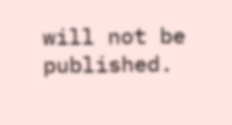will not be published.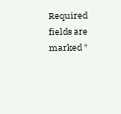Required fields are marked *